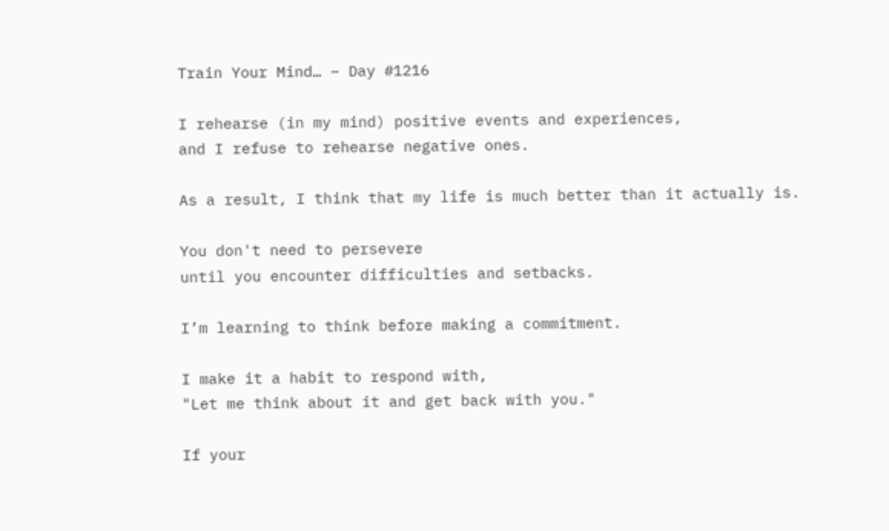Train Your Mind… – Day #1216

I rehearse (in my mind) positive events and experiences,
and I refuse to rehearse negative ones.

As a result, I think that my life is much better than it actually is.

You don't need to persevere
until you encounter difficulties and setbacks.

I’m learning to think before making a commitment.

I make it a habit to respond with,
"Let me think about it and get back with you."

If your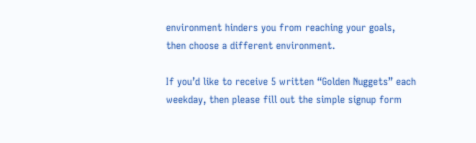environment hinders you from reaching your goals,
then choose a different environment.

If you’d like to receive 5 written “Golden Nuggets” each weekday, then please fill out the simple signup form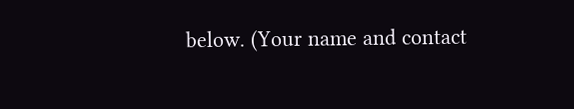below. (Your name and contact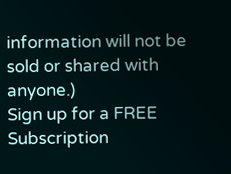information will not be sold or shared with anyone.)
Sign up for a FREE Subscription